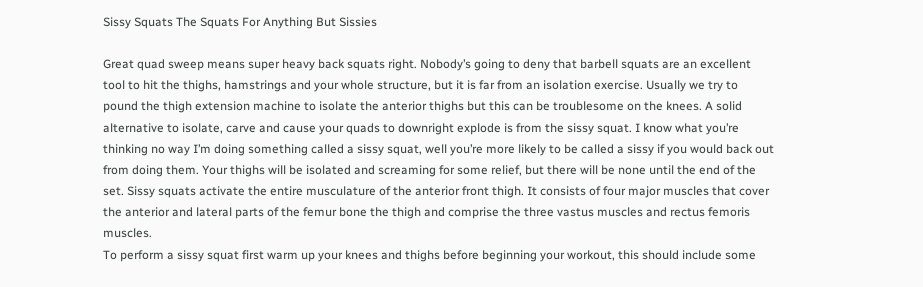Sissy Squats The Squats For Anything But Sissies

Great quad sweep means super heavy back squats right. Nobody’s going to deny that barbell squats are an excellent tool to hit the thighs, hamstrings and your whole structure, but it is far from an isolation exercise. Usually we try to pound the thigh extension machine to isolate the anterior thighs but this can be troublesome on the knees. A solid alternative to isolate, carve and cause your quads to downright explode is from the sissy squat. I know what you’re thinking no way I’m doing something called a sissy squat, well you’re more likely to be called a sissy if you would back out from doing them. Your thighs will be isolated and screaming for some relief, but there will be none until the end of the set. Sissy squats activate the entire musculature of the anterior front thigh. It consists of four major muscles that cover the anterior and lateral parts of the femur bone the thigh and comprise the three vastus muscles and rectus femoris muscles.
To perform a sissy squat first warm up your knees and thighs before beginning your workout, this should include some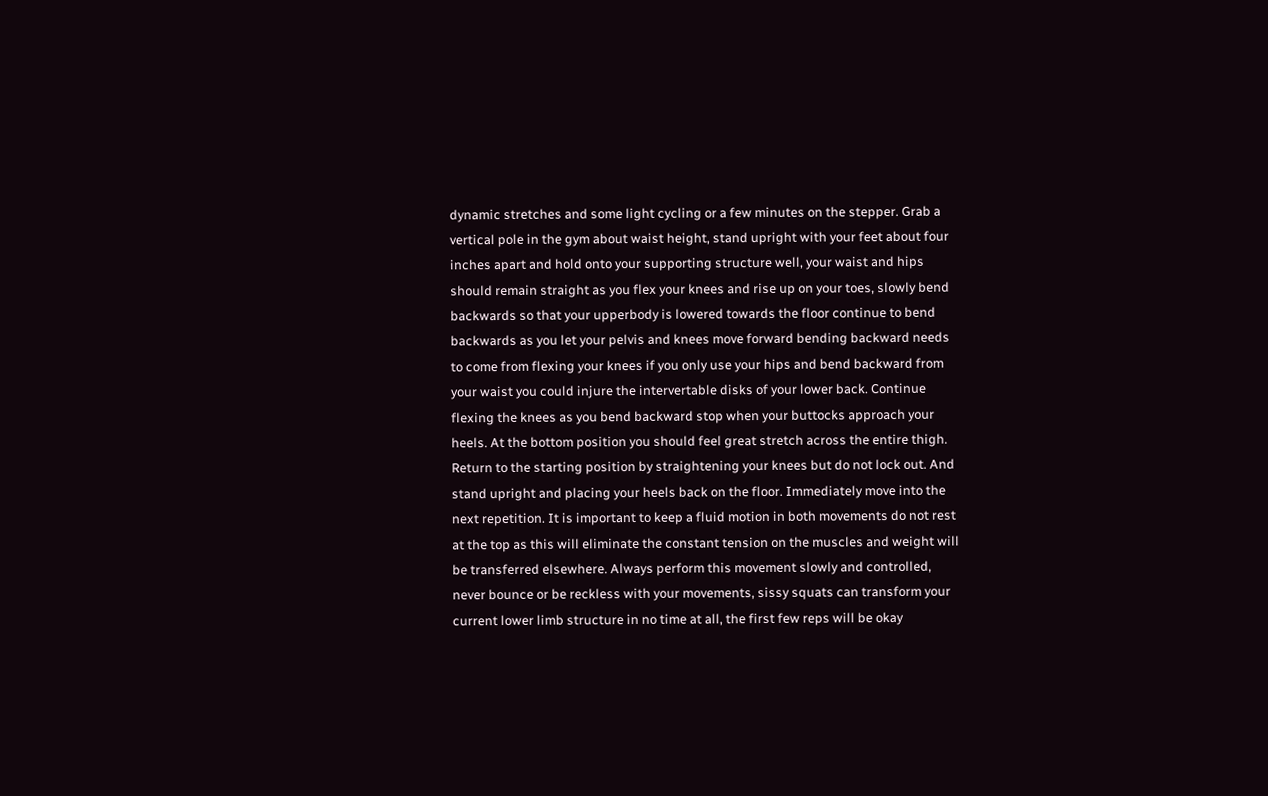dynamic stretches and some light cycling or a few minutes on the stepper. Grab a vertical pole in the gym about waist height, stand upright with your feet about four inches apart and hold onto your supporting structure well, your waist and hips should remain straight as you flex your knees and rise up on your toes, slowly bend backwards so that your upperbody is lowered towards the floor continue to bend backwards as you let your pelvis and knees move forward bending backward needs to come from flexing your knees if you only use your hips and bend backward from your waist you could injure the intervertable disks of your lower back. Continue flexing the knees as you bend backward stop when your buttocks approach your heels. At the bottom position you should feel great stretch across the entire thigh. Return to the starting position by straightening your knees but do not lock out. And stand upright and placing your heels back on the floor. Immediately move into the next repetition. It is important to keep a fluid motion in both movements do not rest at the top as this will eliminate the constant tension on the muscles and weight will be transferred elsewhere. Always perform this movement slowly and controlled, never bounce or be reckless with your movements, sissy squats can transform your current lower limb structure in no time at all, the first few reps will be okay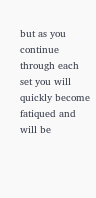but as you continue through each set you will quickly become fatiqued and will be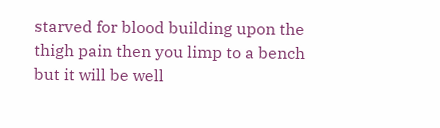starved for blood building upon the thigh pain then you limp to a bench but it will be well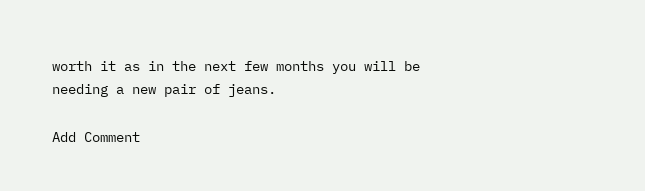worth it as in the next few months you will be needing a new pair of jeans.

Add Comment